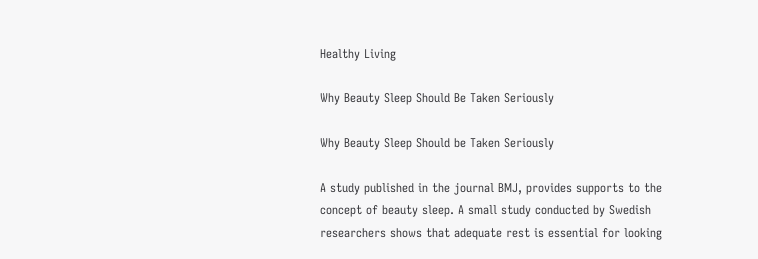Healthy Living

Why Beauty Sleep Should Be Taken Seriously

Why Beauty Sleep Should be Taken Seriously

A study published in the journal BMJ, provides supports to the concept of beauty sleep. A small study conducted by Swedish researchers shows that adequate rest is essential for looking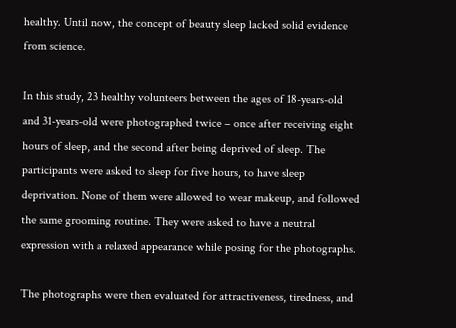healthy. Until now, the concept of beauty sleep lacked solid evidence from science.

In this study, 23 healthy volunteers between the ages of 18-years-old and 31-years-old were photographed twice – once after receiving eight hours of sleep, and the second after being deprived of sleep. The participants were asked to sleep for five hours, to have sleep deprivation. None of them were allowed to wear makeup, and followed the same grooming routine. They were asked to have a neutral expression with a relaxed appearance while posing for the photographs.

The photographs were then evaluated for attractiveness, tiredness, and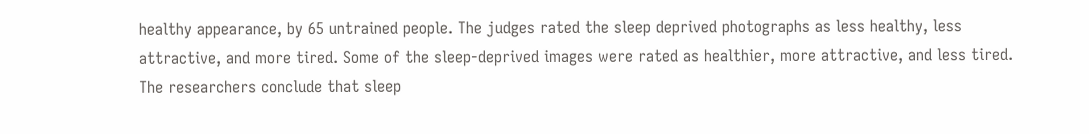healthy appearance, by 65 untrained people. The judges rated the sleep deprived photographs as less healthy, less attractive, and more tired. Some of the sleep-deprived images were rated as healthier, more attractive, and less tired. The researchers conclude that sleep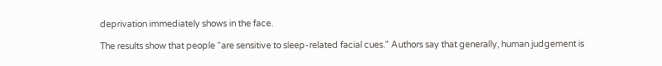deprivation immediately shows in the face.

The results show that people “are sensitive to sleep-related facial cues." Authors say that generally, human judgement is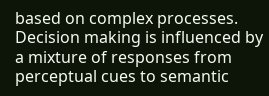based on complex processes. Decision making is influenced by a mixture of responses from perceptual cues to semantic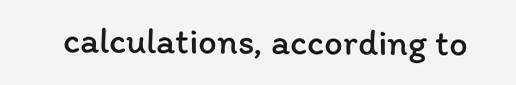calculations, according to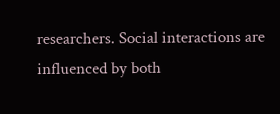researchers. Social interactions are influenced by both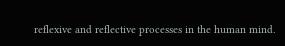reflexive and reflective processes in the human mind.